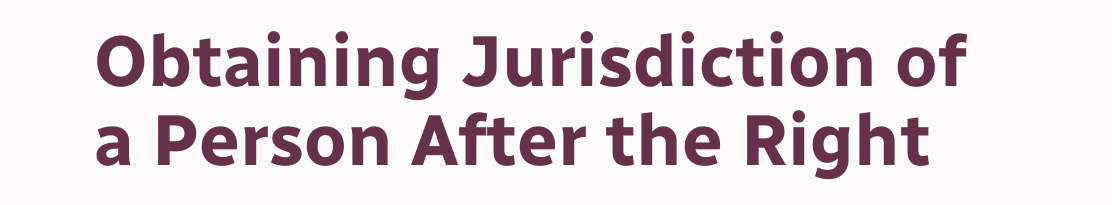Obtaining Jurisdiction of a Person After the Right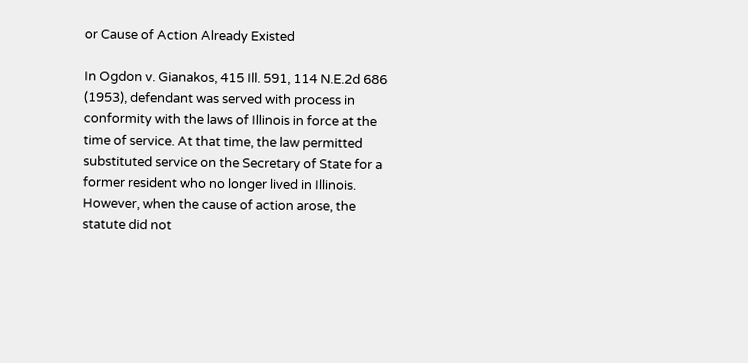or Cause of Action Already Existed

In Ogdon v. Gianakos, 415 Ill. 591, 114 N.E.2d 686 (1953), defendant was served with process in conformity with the laws of Illinois in force at the time of service. At that time, the law permitted substituted service on the Secretary of State for a former resident who no longer lived in Illinois. However, when the cause of action arose, the statute did not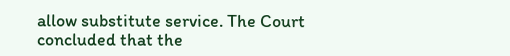allow substitute service. The Court concluded that the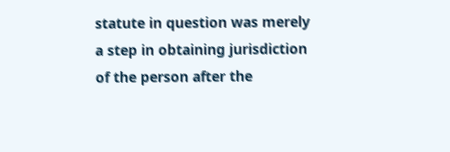statute in question was merely a step in obtaining jurisdiction of the person after the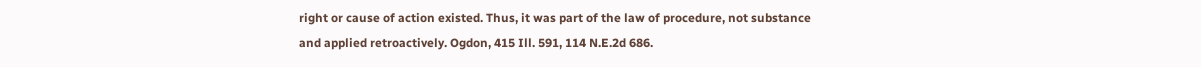right or cause of action existed. Thus, it was part of the law of procedure, not substance and applied retroactively. Ogdon, 415 Ill. 591, 114 N.E.2d 686.